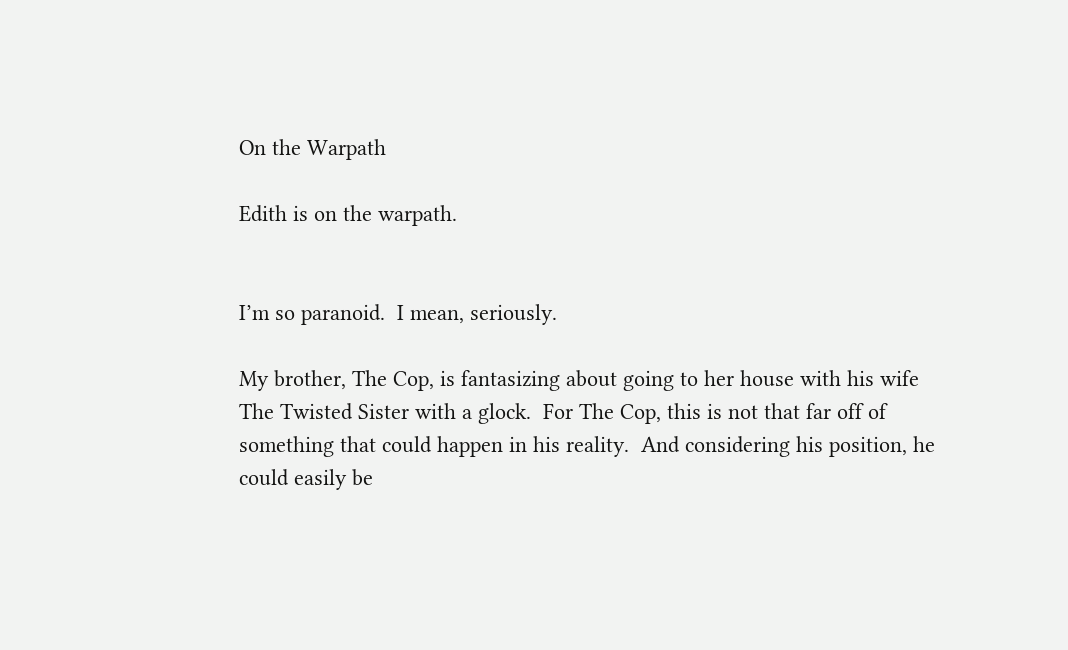On the Warpath

Edith is on the warpath.


I’m so paranoid.  I mean, seriously.

My brother, The Cop, is fantasizing about going to her house with his wife The Twisted Sister with a glock.  For The Cop, this is not that far off of something that could happen in his reality.  And considering his position, he could easily be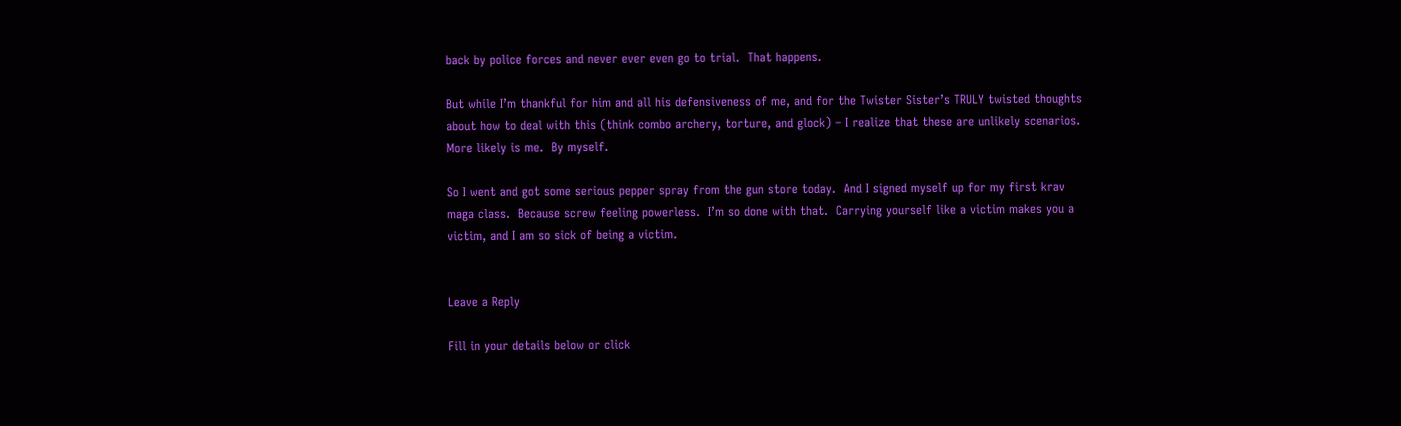back by police forces and never ever even go to trial.  That happens.

But while I’m thankful for him and all his defensiveness of me, and for the Twister Sister’s TRULY twisted thoughts about how to deal with this (think combo archery, torture, and glock) – I realize that these are unlikely scenarios.  More likely is me.  By myself.

So I went and got some serious pepper spray from the gun store today.  And I signed myself up for my first krav maga class.  Because screw feeling powerless.  I’m so done with that.  Carrying yourself like a victim makes you a victim, and I am so sick of being a victim.


Leave a Reply

Fill in your details below or click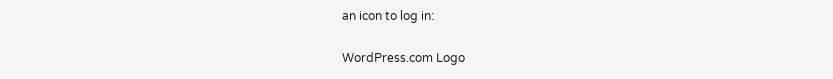an icon to log in:

WordPress.com Logo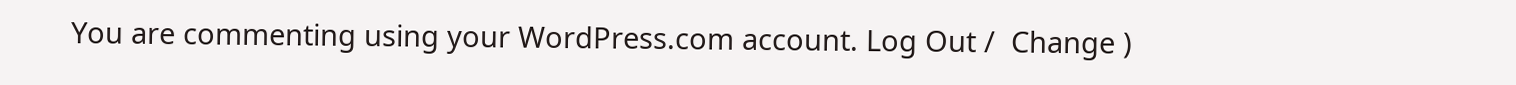You are commenting using your WordPress.com account. Log Out /  Change )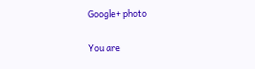Google+ photo

You are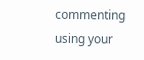commenting using your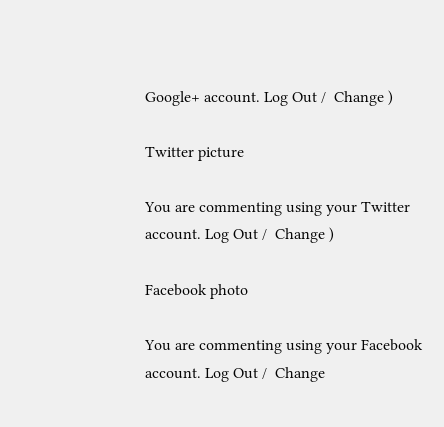Google+ account. Log Out /  Change )

Twitter picture

You are commenting using your Twitter account. Log Out /  Change )

Facebook photo

You are commenting using your Facebook account. Log Out /  Change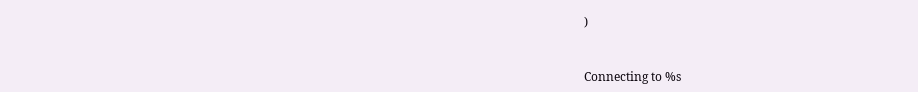)


Connecting to %s